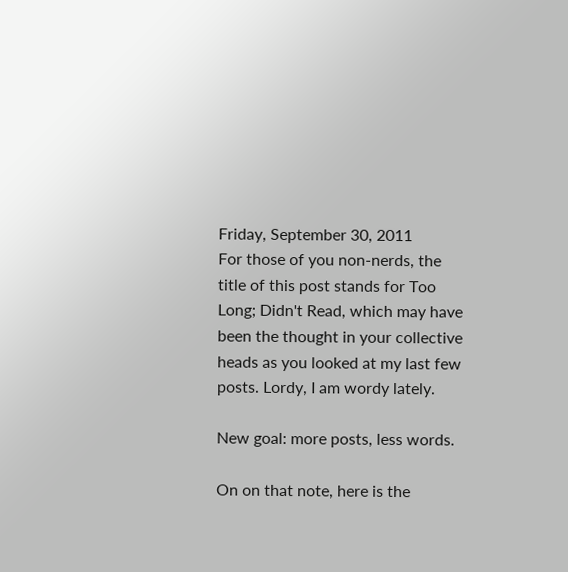Friday, September 30, 2011
For those of you non-nerds, the title of this post stands for Too Long; Didn't Read, which may have been the thought in your collective heads as you looked at my last few posts. Lordy, I am wordy lately.

New goal: more posts, less words.

On on that note, here is the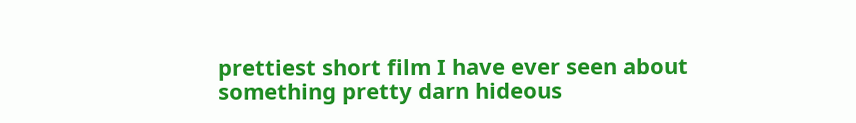prettiest short film I have ever seen about something pretty darn hideous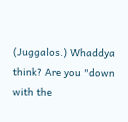(Juggalos.) Whaddya think? Are you "down with the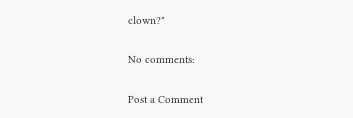clown?"

No comments:

Post a Comment